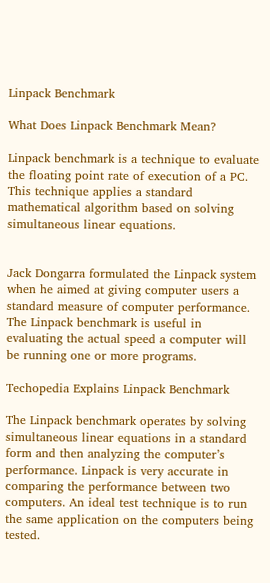Linpack Benchmark

What Does Linpack Benchmark Mean?

Linpack benchmark is a technique to evaluate the floating point rate of execution of a PC. This technique applies a standard mathematical algorithm based on solving simultaneous linear equations.


Jack Dongarra formulated the Linpack system when he aimed at giving computer users a standard measure of computer performance. The Linpack benchmark is useful in evaluating the actual speed a computer will be running one or more programs.

Techopedia Explains Linpack Benchmark

The Linpack benchmark operates by solving simultaneous linear equations in a standard form and then analyzing the computer’s performance. Linpack is very accurate in comparing the performance between two computers. An ideal test technique is to run the same application on the computers being tested.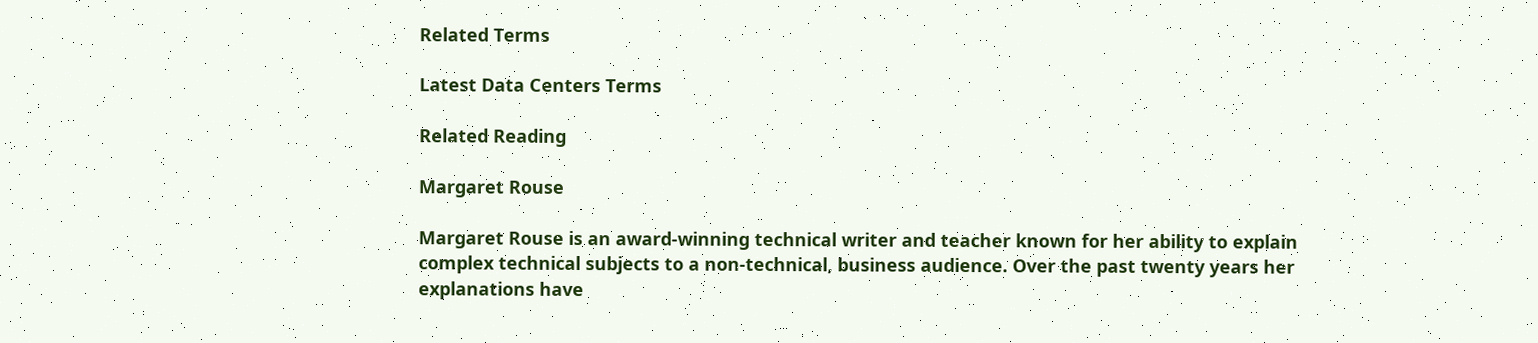Related Terms

Latest Data Centers Terms

Related Reading

Margaret Rouse

Margaret Rouse is an award-winning technical writer and teacher known for her ability to explain complex technical subjects to a non-technical, business audience. Over the past twenty years her explanations have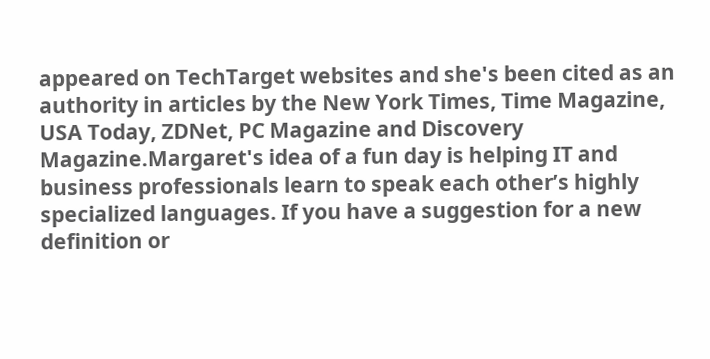appeared on TechTarget websites and she's been cited as an authority in articles by the New York Times, Time Magazine, USA Today, ZDNet, PC Magazine and Discovery Magazine.Margaret's idea of a fun day is helping IT and business professionals learn to speak each other’s highly specialized languages. If you have a suggestion for a new definition or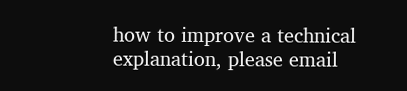how to improve a technical explanation, please email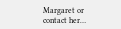Margaret or contact her…